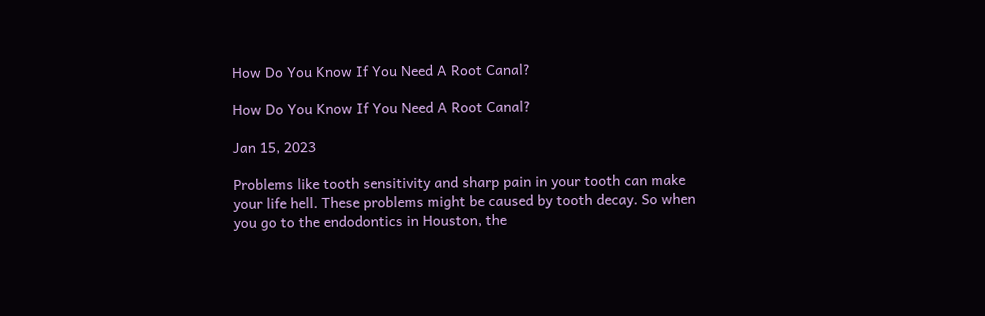How Do You Know If You Need A Root Canal?

How Do You Know If You Need A Root Canal?

Jan 15, 2023

Problems like tooth sensitivity and sharp pain in your tooth can make your life hell. These problems might be caused by tooth decay. So when you go to the endodontics in Houston, the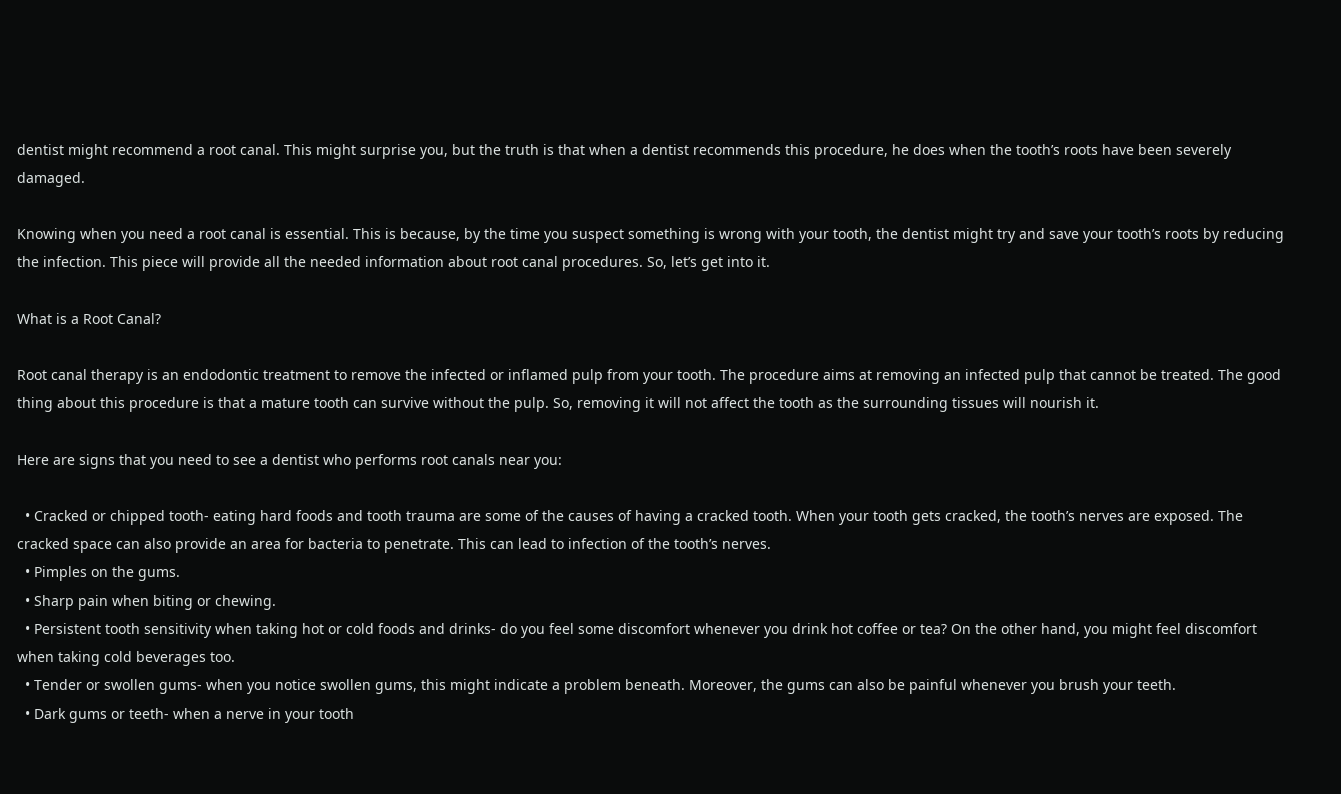dentist might recommend a root canal. This might surprise you, but the truth is that when a dentist recommends this procedure, he does when the tooth’s roots have been severely damaged.

Knowing when you need a root canal is essential. This is because, by the time you suspect something is wrong with your tooth, the dentist might try and save your tooth’s roots by reducing the infection. This piece will provide all the needed information about root canal procedures. So, let’s get into it.

What is a Root Canal?

Root canal therapy is an endodontic treatment to remove the infected or inflamed pulp from your tooth. The procedure aims at removing an infected pulp that cannot be treated. The good thing about this procedure is that a mature tooth can survive without the pulp. So, removing it will not affect the tooth as the surrounding tissues will nourish it.

Here are signs that you need to see a dentist who performs root canals near you:

  • Cracked or chipped tooth- eating hard foods and tooth trauma are some of the causes of having a cracked tooth. When your tooth gets cracked, the tooth’s nerves are exposed. The cracked space can also provide an area for bacteria to penetrate. This can lead to infection of the tooth’s nerves.
  • Pimples on the gums.
  • Sharp pain when biting or chewing.
  • Persistent tooth sensitivity when taking hot or cold foods and drinks- do you feel some discomfort whenever you drink hot coffee or tea? On the other hand, you might feel discomfort when taking cold beverages too.
  • Tender or swollen gums- when you notice swollen gums, this might indicate a problem beneath. Moreover, the gums can also be painful whenever you brush your teeth.
  • Dark gums or teeth- when a nerve in your tooth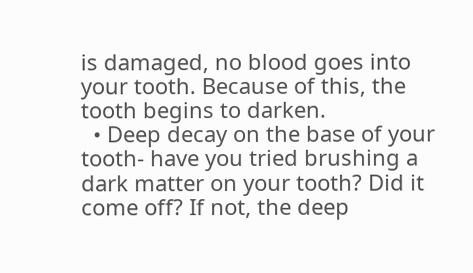is damaged, no blood goes into your tooth. Because of this, the tooth begins to darken.
  • Deep decay on the base of your tooth- have you tried brushing a dark matter on your tooth? Did it come off? If not, the deep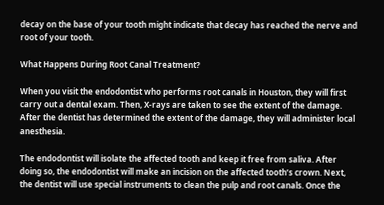decay on the base of your tooth might indicate that decay has reached the nerve and root of your tooth.

What Happens During Root Canal Treatment?

When you visit the endodontist who performs root canals in Houston, they will first carry out a dental exam. Then, X-rays are taken to see the extent of the damage. After the dentist has determined the extent of the damage, they will administer local anesthesia.

The endodontist will isolate the affected tooth and keep it free from saliva. After doing so, the endodontist will make an incision on the affected tooth’s crown. Next, the dentist will use special instruments to clean the pulp and root canals. Once the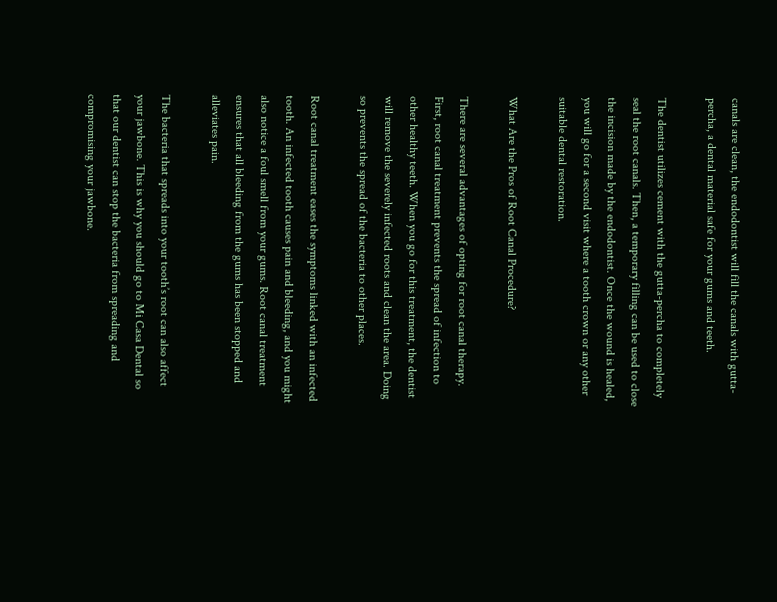canals are clean, the endodontist will fill the canals with gutta-percha, a dental material safe for your gums and teeth.

The dentist utilizes cement with the gutta-percha to completely seal the root canals. Then, a temporary filling can be used to close the incision made by the endodontist. Once the wound is healed, you will go for a second visit where a tooth crown or any other suitable dental restoration.

What Are the Pros of Root Canal Procedure?

There are several advantages of opting for root canal therapy. First, root canal treatment prevents the spread of infection to other healthy teeth. When you go for this treatment, the dentist will remove the severely infected roots and clean the area. Doing so prevents the spread of the bacteria to other places.

Root canal treatment eases the symptoms linked with an infected tooth. An infected tooth causes pain and bleeding, and you might also notice a foul smell from your gums. Root canal treatment ensures that all bleeding from the gums has been stopped and alleviates pain.

The bacteria that spreads into your tooth’s root can also affect your jawbone. This is why you should go to Mi Casa Dental so that our dentist can stop the bacteria from spreading and compromising your jawbone.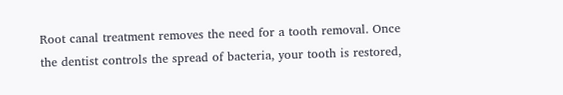Root canal treatment removes the need for a tooth removal. Once the dentist controls the spread of bacteria, your tooth is restored,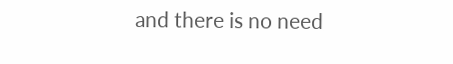and there is no need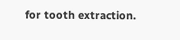for tooth extraction.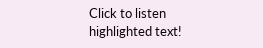Click to listen highlighted text!